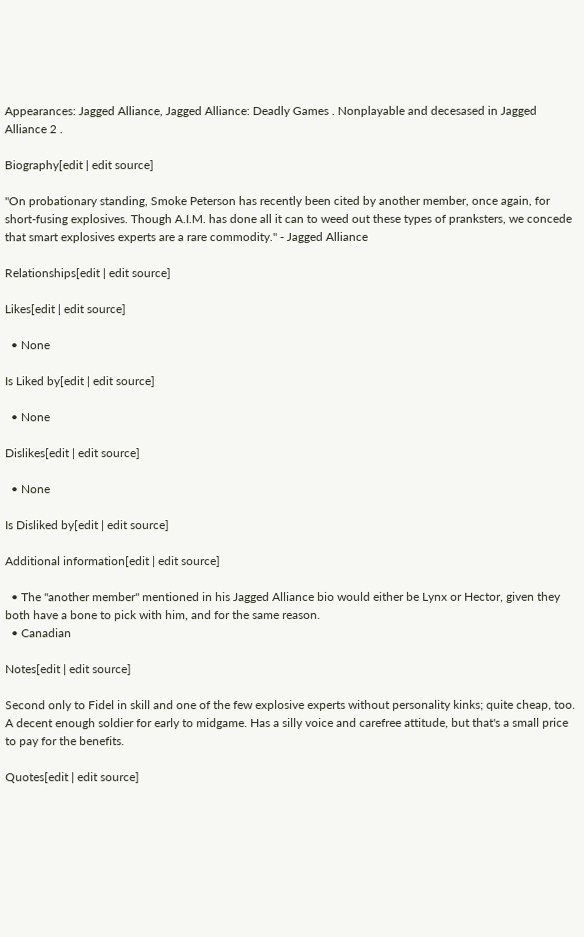Appearances: Jagged Alliance, Jagged Alliance: Deadly Games . Nonplayable and decesased in Jagged Alliance 2 .

Biography[edit | edit source]

"On probationary standing, Smoke Peterson has recently been cited by another member, once again, for short-fusing explosives. Though A.I.M. has done all it can to weed out these types of pranksters, we concede that smart explosives experts are a rare commodity." - Jagged Alliance

Relationships[edit | edit source]

Likes[edit | edit source]

  • None

Is Liked by[edit | edit source]

  • None

Dislikes[edit | edit source]

  • None

Is Disliked by[edit | edit source]

Additional information[edit | edit source]

  • The "another member" mentioned in his Jagged Alliance bio would either be Lynx or Hector, given they both have a bone to pick with him, and for the same reason.
  • Canadian

Notes[edit | edit source]

Second only to Fidel in skill and one of the few explosive experts without personality kinks; quite cheap, too. A decent enough soldier for early to midgame. Has a silly voice and carefree attitude, but that's a small price to pay for the benefits.

Quotes[edit | edit source]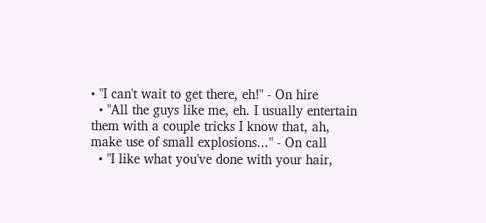• "I can't wait to get there, eh!" - On hire
  • "All the guys like me, eh. I usually entertain them with a couple tricks I know that, ah, make use of small explosions..." - On call
  • "I like what you've done with your hair,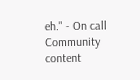eh." - On call
Community content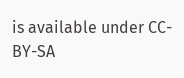is available under CC-BY-SA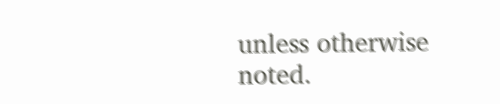unless otherwise noted.